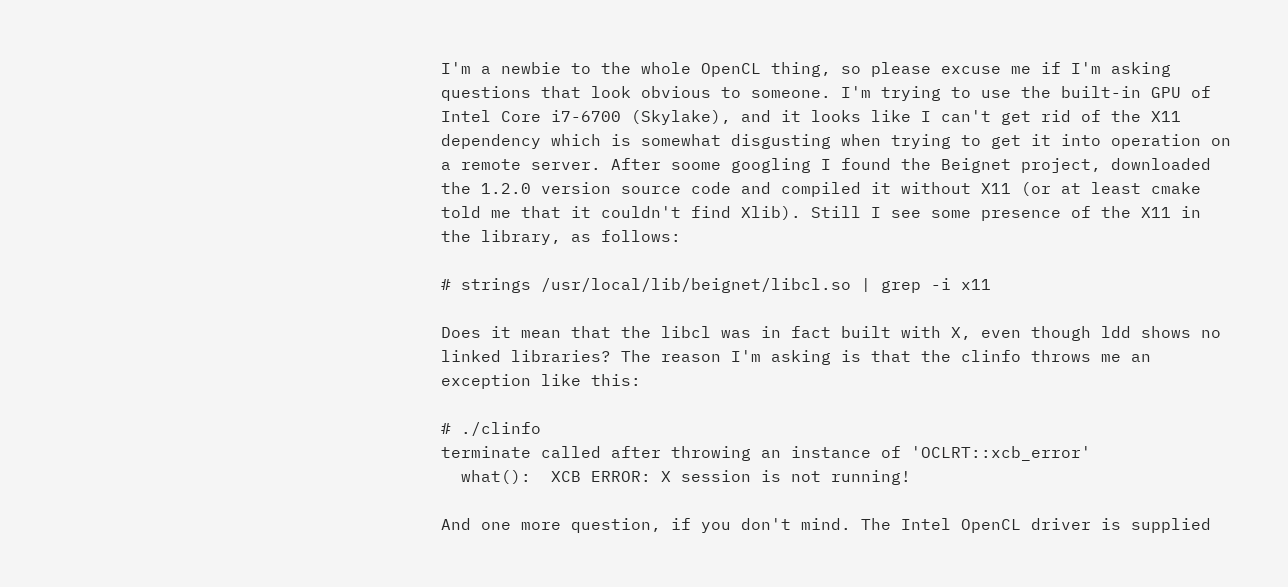I'm a newbie to the whole OpenCL thing, so please excuse me if I'm asking
questions that look obvious to someone. I'm trying to use the built-in GPU of
Intel Core i7-6700 (Skylake), and it looks like I can't get rid of the X11
dependency which is somewhat disgusting when trying to get it into operation on
a remote server. After soome googling I found the Beignet project, downloaded
the 1.2.0 version source code and compiled it without X11 (or at least cmake
told me that it couldn't find Xlib). Still I see some presence of the X11 in
the library, as follows:

# strings /usr/local/lib/beignet/libcl.so | grep -i x11

Does it mean that the libcl was in fact built with X, even though ldd shows no
linked libraries? The reason I'm asking is that the clinfo throws me an
exception like this:

# ./clinfo
terminate called after throwing an instance of 'OCLRT::xcb_error'
  what():  XCB ERROR: X session is not running!

And one more question, if you don't mind. The Intel OpenCL driver is supplied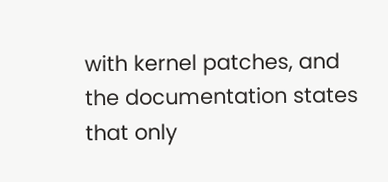with kernel patches, and the documentation states that only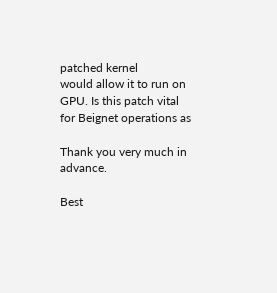patched kernel
would allow it to run on GPU. Is this patch vital for Beignet operations as

Thank you very much in advance.

Best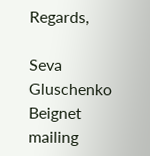Regards,

Seva Gluschenko
Beignet mailing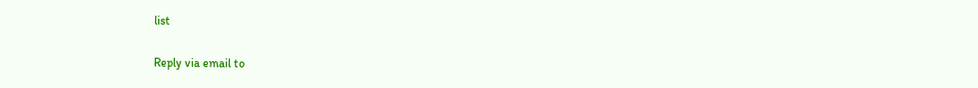list

Reply via email to